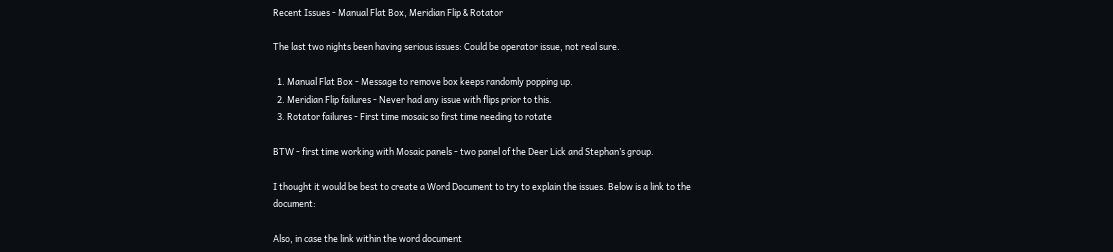Recent Issues - Manual Flat Box, Meridian Flip & Rotator

The last two nights been having serious issues: Could be operator issue, not real sure.

  1. Manual Flat Box - Message to remove box keeps randomly popping up.
  2. Meridian Flip failures - Never had any issue with flips prior to this.
  3. Rotator failures - First time mosaic so first time needing to rotate

BTW - first time working with Mosaic panels - two panel of the Deer Lick and Stephan’s group.

I thought it would be best to create a Word Document to try to explain the issues. Below is a link to the document:

Also, in case the link within the word document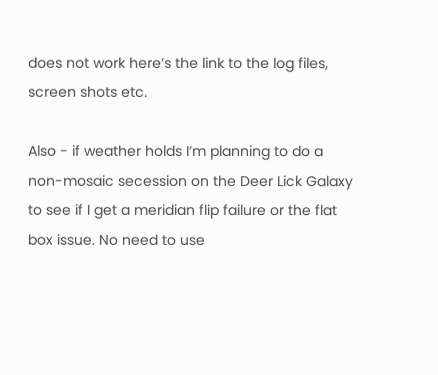does not work here’s the link to the log files, screen shots etc.

Also - if weather holds I’m planning to do a non-mosaic secession on the Deer Lick Galaxy to see if I get a meridian flip failure or the flat box issue. No need to use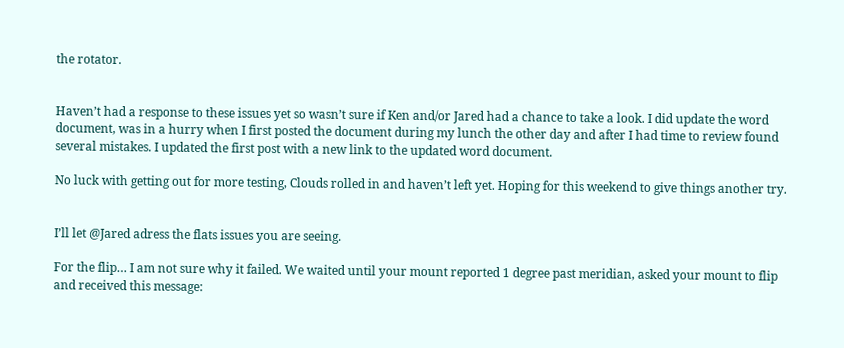the rotator.


Haven’t had a response to these issues yet so wasn’t sure if Ken and/or Jared had a chance to take a look. I did update the word document, was in a hurry when I first posted the document during my lunch the other day and after I had time to review found several mistakes. I updated the first post with a new link to the updated word document.

No luck with getting out for more testing, Clouds rolled in and haven’t left yet. Hoping for this weekend to give things another try.


I’ll let @Jared adress the flats issues you are seeing.

For the flip… I am not sure why it failed. We waited until your mount reported 1 degree past meridian, asked your mount to flip and received this message: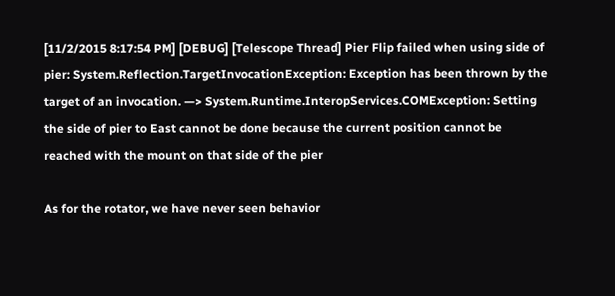[11/2/2015 8:17:54 PM] [DEBUG] [Telescope Thread] Pier Flip failed when using side of pier: System.Reflection.TargetInvocationException: Exception has been thrown by the target of an invocation. —> System.Runtime.InteropServices.COMException: Setting the side of pier to East cannot be done because the current position cannot be reached with the mount on that side of the pier

As for the rotator, we have never seen behavior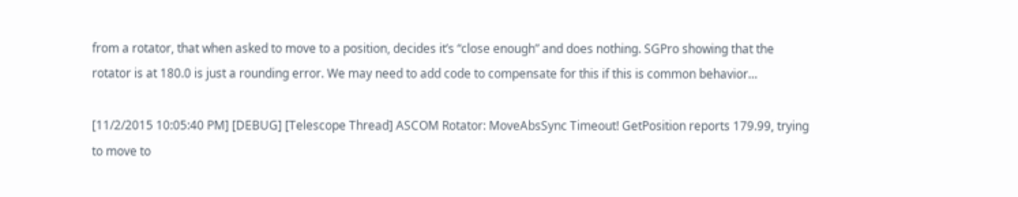from a rotator, that when asked to move to a position, decides it’s “close enough” and does nothing. SGPro showing that the rotator is at 180.0 is just a rounding error. We may need to add code to compensate for this if this is common behavior…

[11/2/2015 10:05:40 PM] [DEBUG] [Telescope Thread] ASCOM Rotator: MoveAbsSync Timeout! GetPosition reports 179.99, trying to move to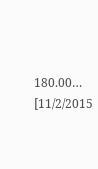180.00…
[11/2/2015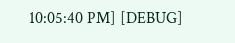10:05:40 PM] [DEBUG]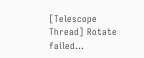[Telescope Thread] Rotate failed…